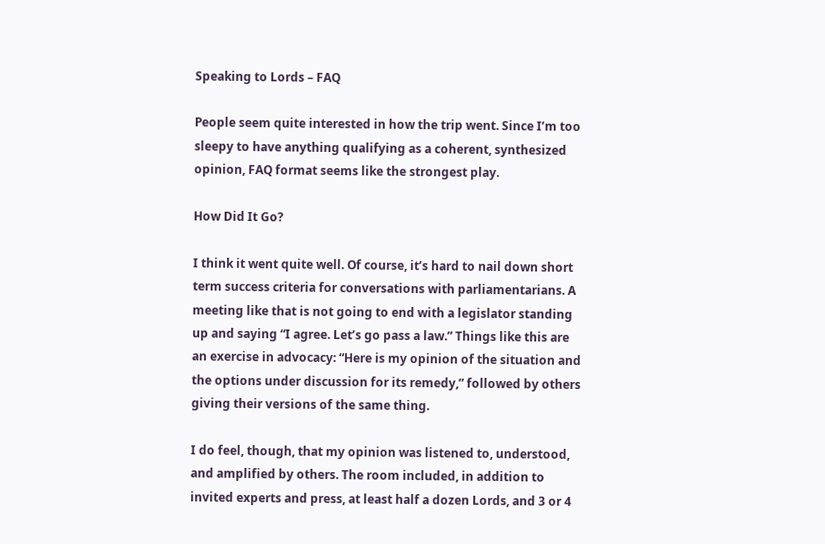Speaking to Lords – FAQ

People seem quite interested in how the trip went. Since I’m too sleepy to have anything qualifying as a coherent, synthesized opinion, FAQ format seems like the strongest play.

How Did It Go?

I think it went quite well. Of course, it’s hard to nail down short term success criteria for conversations with parliamentarians. A meeting like that is not going to end with a legislator standing up and saying “I agree. Let’s go pass a law.” Things like this are an exercise in advocacy: “Here is my opinion of the situation and the options under discussion for its remedy,” followed by others giving their versions of the same thing.

I do feel, though, that my opinion was listened to, understood, and amplified by others. The room included, in addition to invited experts and press, at least half a dozen Lords, and 3 or 4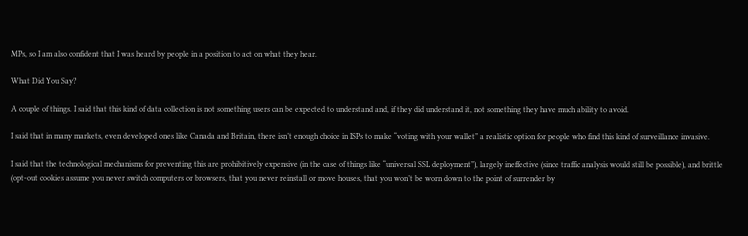MPs, so I am also confident that I was heard by people in a position to act on what they hear.

What Did You Say?

A couple of things. I said that this kind of data collection is not something users can be expected to understand and, if they did understand it, not something they have much ability to avoid.

I said that in many markets, even developed ones like Canada and Britain, there isn’t enough choice in ISPs to make “voting with your wallet” a realistic option for people who find this kind of surveillance invasive.

I said that the technological mechanisms for preventing this are prohibitively expensive (in the case of things like “universal SSL deployment”), largely ineffective (since traffic analysis would still be possible), and brittle (opt-out cookies assume you never switch computers or browsers, that you never reinstall or move houses, that you won’t be worn down to the point of surrender by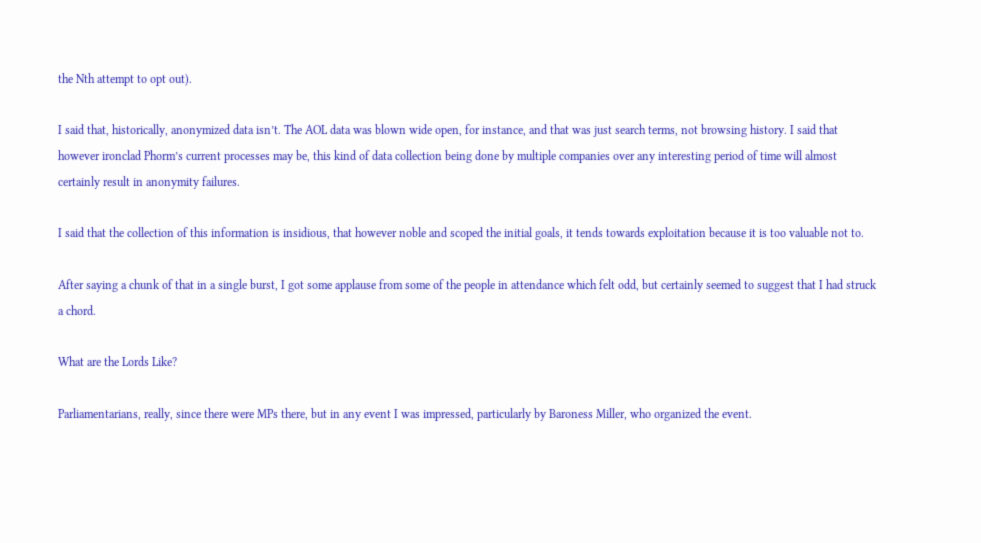the Nth attempt to opt out).

I said that, historically, anonymized data isn’t. The AOL data was blown wide open, for instance, and that was just search terms, not browsing history. I said that however ironclad Phorm’s current processes may be, this kind of data collection being done by multiple companies over any interesting period of time will almost certainly result in anonymity failures.

I said that the collection of this information is insidious, that however noble and scoped the initial goals, it tends towards exploitation because it is too valuable not to.

After saying a chunk of that in a single burst, I got some applause from some of the people in attendance which felt odd, but certainly seemed to suggest that I had struck a chord.

What are the Lords Like?

Parliamentarians, really, since there were MPs there, but in any event I was impressed, particularly by Baroness Miller, who organized the event.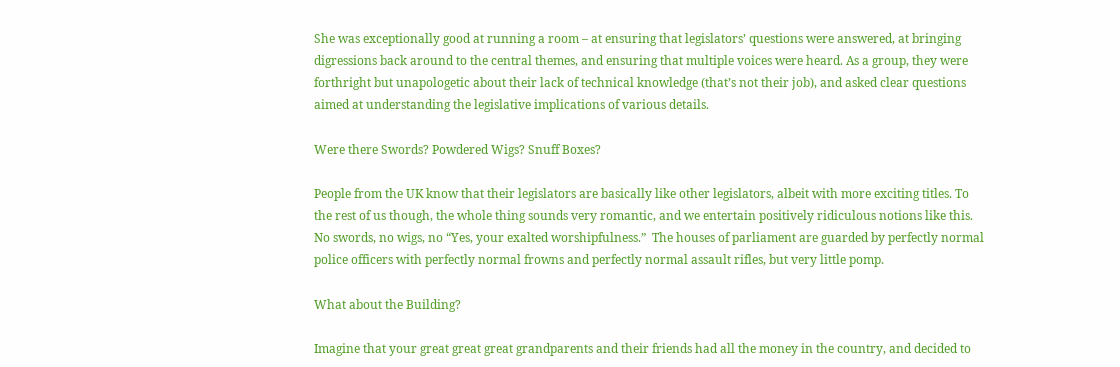She was exceptionally good at running a room – at ensuring that legislators’ questions were answered, at bringing digressions back around to the central themes, and ensuring that multiple voices were heard. As a group, they were forthright but unapologetic about their lack of technical knowledge (that’s not their job), and asked clear questions aimed at understanding the legislative implications of various details.

Were there Swords? Powdered Wigs? Snuff Boxes?

People from the UK know that their legislators are basically like other legislators, albeit with more exciting titles. To the rest of us though, the whole thing sounds very romantic, and we entertain positively ridiculous notions like this. No swords, no wigs, no “Yes, your exalted worshipfulness.”  The houses of parliament are guarded by perfectly normal police officers with perfectly normal frowns and perfectly normal assault rifles, but very little pomp.

What about the Building?

Imagine that your great great great grandparents and their friends had all the money in the country, and decided to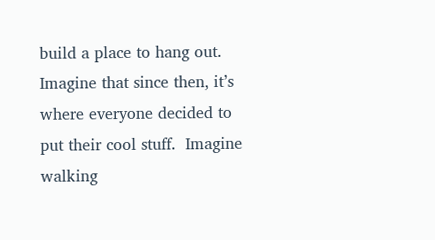build a place to hang out. Imagine that since then, it’s where everyone decided to put their cool stuff.  Imagine walking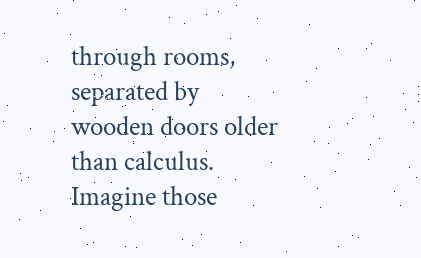through rooms, separated by wooden doors older than calculus. Imagine those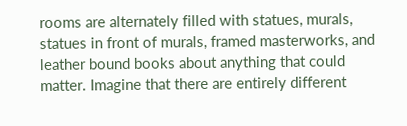rooms are alternately filled with statues, murals, statues in front of murals, framed masterworks, and leather bound books about anything that could matter. Imagine that there are entirely different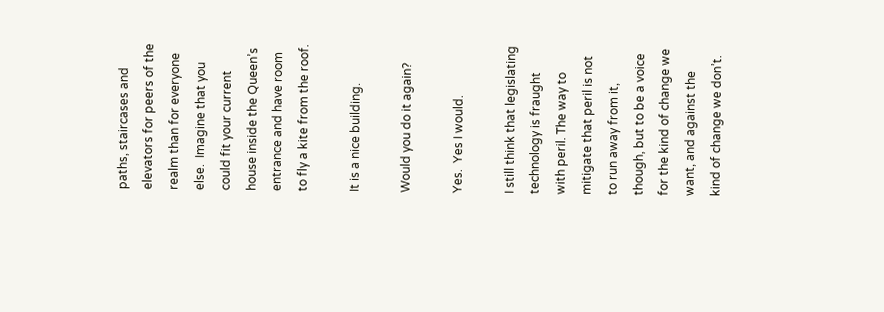paths, staircases and elevators for peers of the realm than for everyone else.  Imagine that you could fit your current house inside the Queen’s entrance and have room to fly a kite from the roof.

It is a nice building.

Would you do it again?

Yes.  Yes I would.

I still think that legislating technology is fraught with peril. The way to mitigate that peril is not to run away from it, though, but to be a voice for the kind of change we want, and against the kind of change we don’t.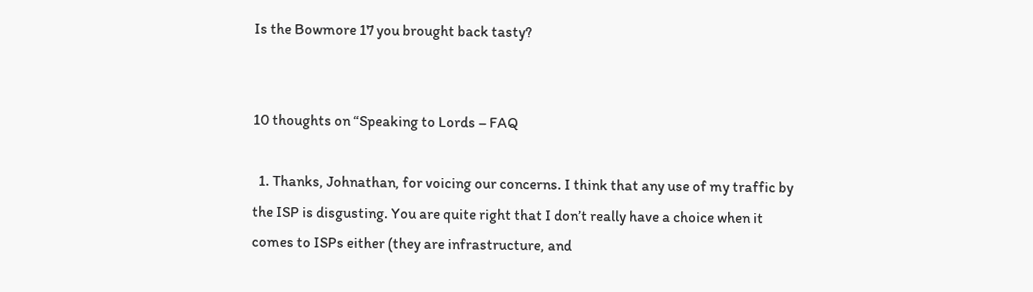Is the Bowmore 17 you brought back tasty?


10 thoughts on “Speaking to Lords – FAQ

  1. Thanks, Johnathan, for voicing our concerns. I think that any use of my traffic by the ISP is disgusting. You are quite right that I don’t really have a choice when it comes to ISPs either (they are infrastructure, and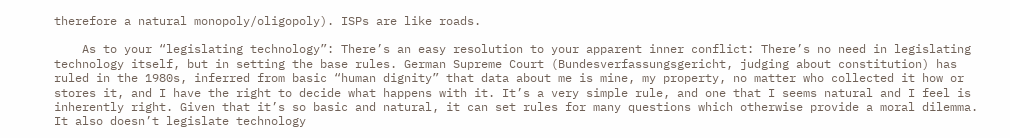therefore a natural monopoly/oligopoly). ISPs are like roads.

    As to your “legislating technology”: There’s an easy resolution to your apparent inner conflict: There’s no need in legislating technology itself, but in setting the base rules. German Supreme Court (Bundesverfassungsgericht, judging about constitution) has ruled in the 1980s, inferred from basic “human dignity” that data about me is mine, my property, no matter who collected it how or stores it, and I have the right to decide what happens with it. It’s a very simple rule, and one that I seems natural and I feel is inherently right. Given that it’s so basic and natural, it can set rules for many questions which otherwise provide a moral dilemma. It also doesn’t legislate technology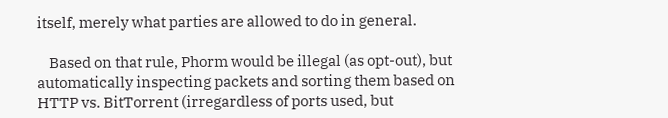itself, merely what parties are allowed to do in general.

    Based on that rule, Phorm would be illegal (as opt-out), but automatically inspecting packets and sorting them based on HTTP vs. BitTorrent (irregardless of ports used, but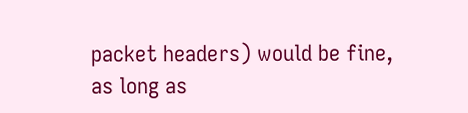packet headers) would be fine, as long as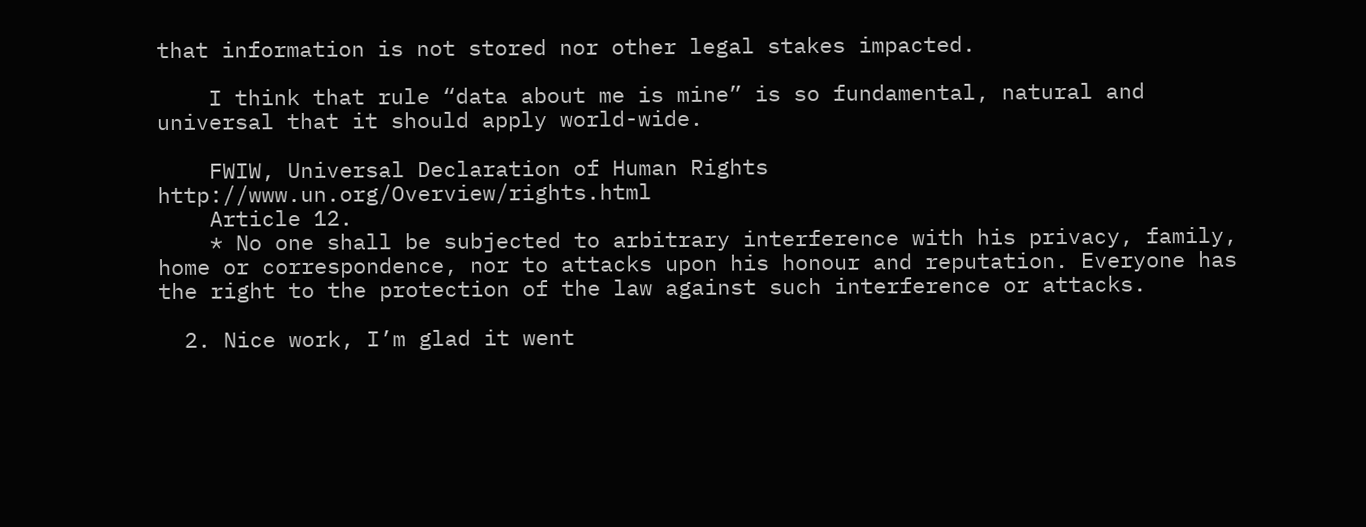that information is not stored nor other legal stakes impacted.

    I think that rule “data about me is mine” is so fundamental, natural and universal that it should apply world-wide.

    FWIW, Universal Declaration of Human Rights http://www.un.org/Overview/rights.html
    Article 12.
    * No one shall be subjected to arbitrary interference with his privacy, family, home or correspondence, nor to attacks upon his honour and reputation. Everyone has the right to the protection of the law against such interference or attacks.

  2. Nice work, I’m glad it went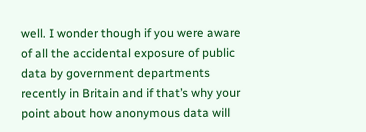well. I wonder though if you were aware of all the accidental exposure of public data by government departments recently in Britain and if that’s why your point about how anonymous data will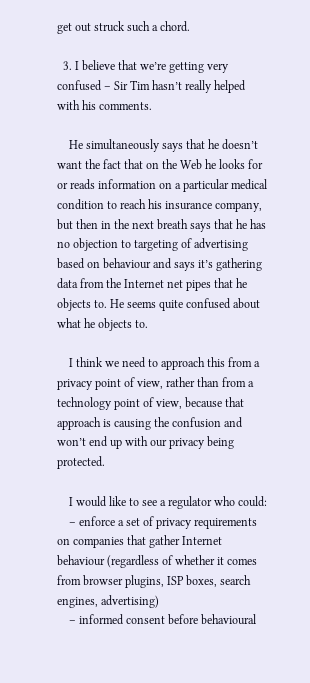get out struck such a chord.

  3. I believe that we’re getting very confused – Sir Tim hasn’t really helped with his comments.

    He simultaneously says that he doesn’t want the fact that on the Web he looks for or reads information on a particular medical condition to reach his insurance company, but then in the next breath says that he has no objection to targeting of advertising based on behaviour and says it’s gathering data from the Internet net pipes that he objects to. He seems quite confused about what he objects to.

    I think we need to approach this from a privacy point of view, rather than from a technology point of view, because that approach is causing the confusion and won’t end up with our privacy being protected.

    I would like to see a regulator who could:
    – enforce a set of privacy requirements on companies that gather Internet behaviour (regardless of whether it comes from browser plugins, ISP boxes, search engines, advertising)
    – informed consent before behavioural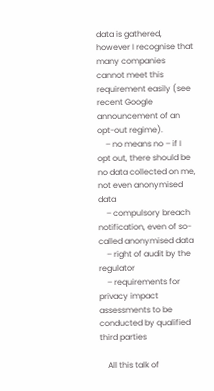data is gathered, however I recognise that many companies cannot meet this requirement easily (see recent Google announcement of an opt-out regime).
    – no means no – if I opt out, there should be no data collected on me, not even anonymised data
    – compulsory breach notification, even of so-called anonymised data
    – right of audit by the regulator
    – requirements for privacy impact assessments to be conducted by qualified third parties

    All this talk of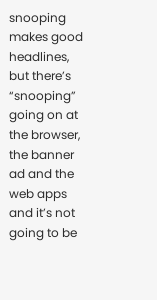snooping makes good headlines, but there’s “snooping” going on at the browser, the banner ad and the web apps and it’s not going to be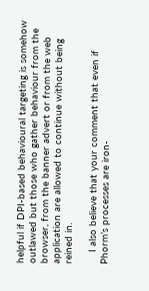helpful if DPI-based behavioural targeting is somehow outlawed but those who gather behaviour from the browser, from the banner advert or from the web application are allowed to continue without being reined in.

    I also believe that your comment that even if Phorm’s processes are iron-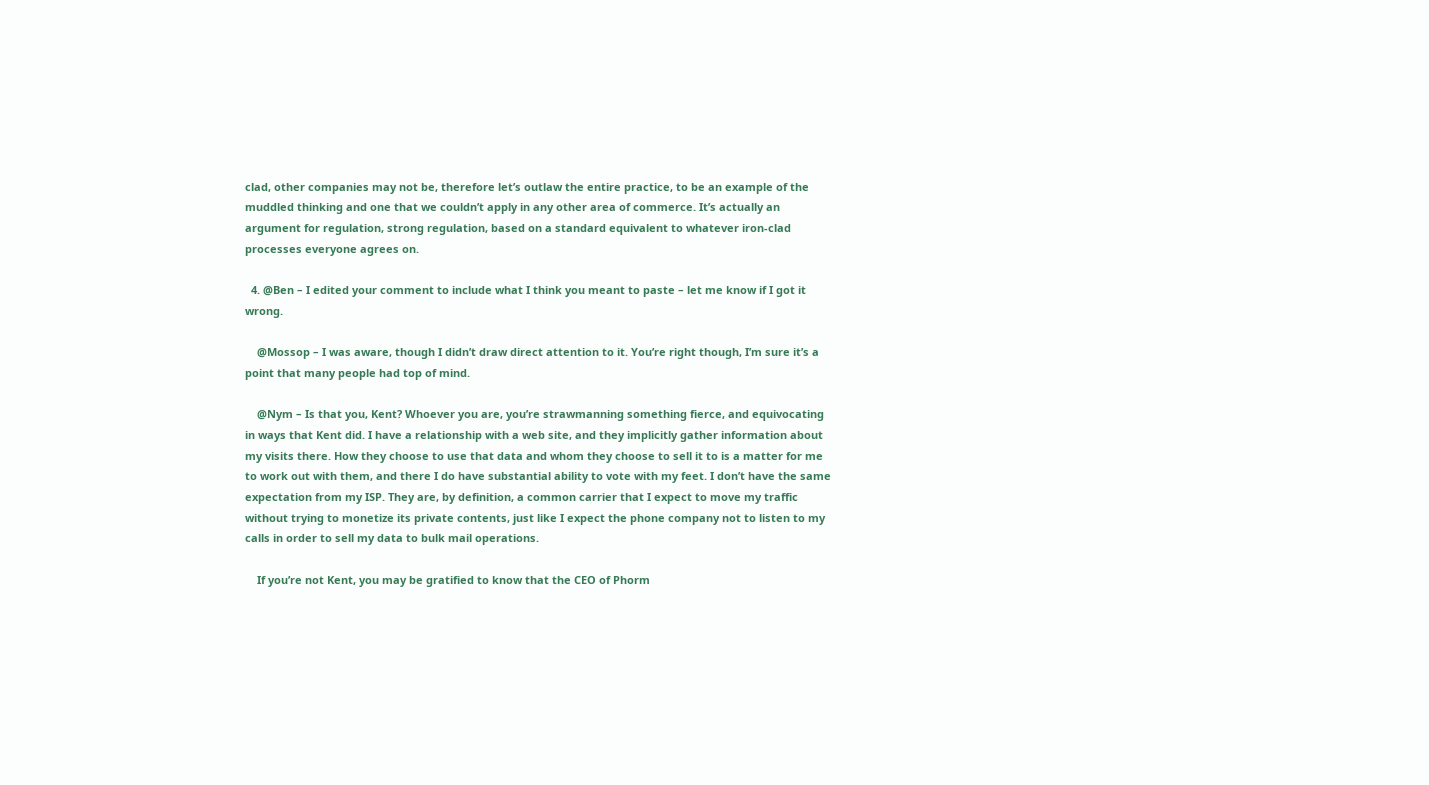clad, other companies may not be, therefore let’s outlaw the entire practice, to be an example of the muddled thinking and one that we couldn’t apply in any other area of commerce. It’s actually an argument for regulation, strong regulation, based on a standard equivalent to whatever iron-clad processes everyone agrees on.

  4. @Ben – I edited your comment to include what I think you meant to paste – let me know if I got it wrong.

    @Mossop – I was aware, though I didn’t draw direct attention to it. You’re right though, I’m sure it’s a point that many people had top of mind.

    @Nym – Is that you, Kent? Whoever you are, you’re strawmanning something fierce, and equivocating in ways that Kent did. I have a relationship with a web site, and they implicitly gather information about my visits there. How they choose to use that data and whom they choose to sell it to is a matter for me to work out with them, and there I do have substantial ability to vote with my feet. I don’t have the same expectation from my ISP. They are, by definition, a common carrier that I expect to move my traffic without trying to monetize its private contents, just like I expect the phone company not to listen to my calls in order to sell my data to bulk mail operations.

    If you’re not Kent, you may be gratified to know that the CEO of Phorm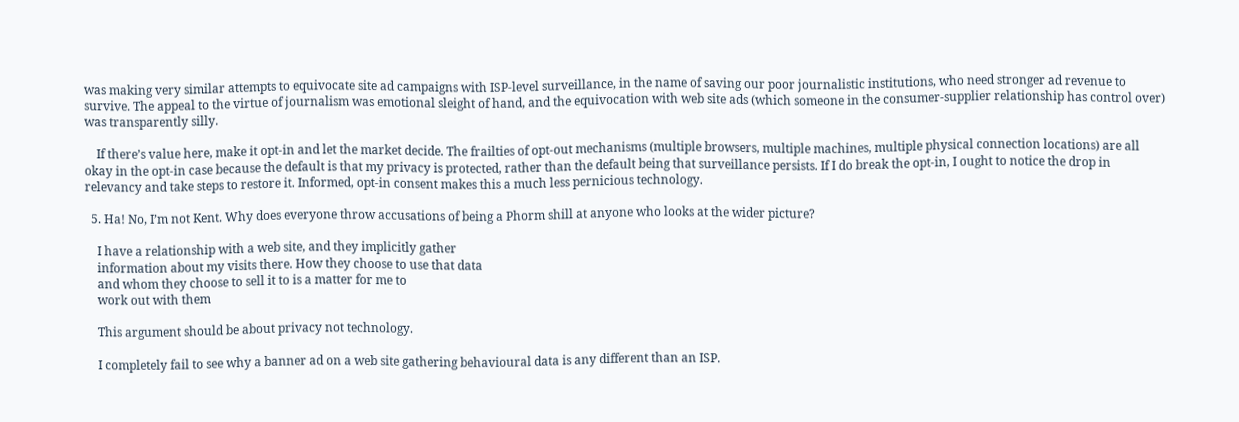was making very similar attempts to equivocate site ad campaigns with ISP-level surveillance, in the name of saving our poor journalistic institutions, who need stronger ad revenue to survive. The appeal to the virtue of journalism was emotional sleight of hand, and the equivocation with web site ads (which someone in the consumer-supplier relationship has control over) was transparently silly.

    If there’s value here, make it opt-in and let the market decide. The frailties of opt-out mechanisms (multiple browsers, multiple machines, multiple physical connection locations) are all okay in the opt-in case because the default is that my privacy is protected, rather than the default being that surveillance persists. If I do break the opt-in, I ought to notice the drop in relevancy and take steps to restore it. Informed, opt-in consent makes this a much less pernicious technology.

  5. Ha! No, I’m not Kent. Why does everyone throw accusations of being a Phorm shill at anyone who looks at the wider picture?

    I have a relationship with a web site, and they implicitly gather
    information about my visits there. How they choose to use that data
    and whom they choose to sell it to is a matter for me to
    work out with them

    This argument should be about privacy not technology.

    I completely fail to see why a banner ad on a web site gathering behavioural data is any different than an ISP.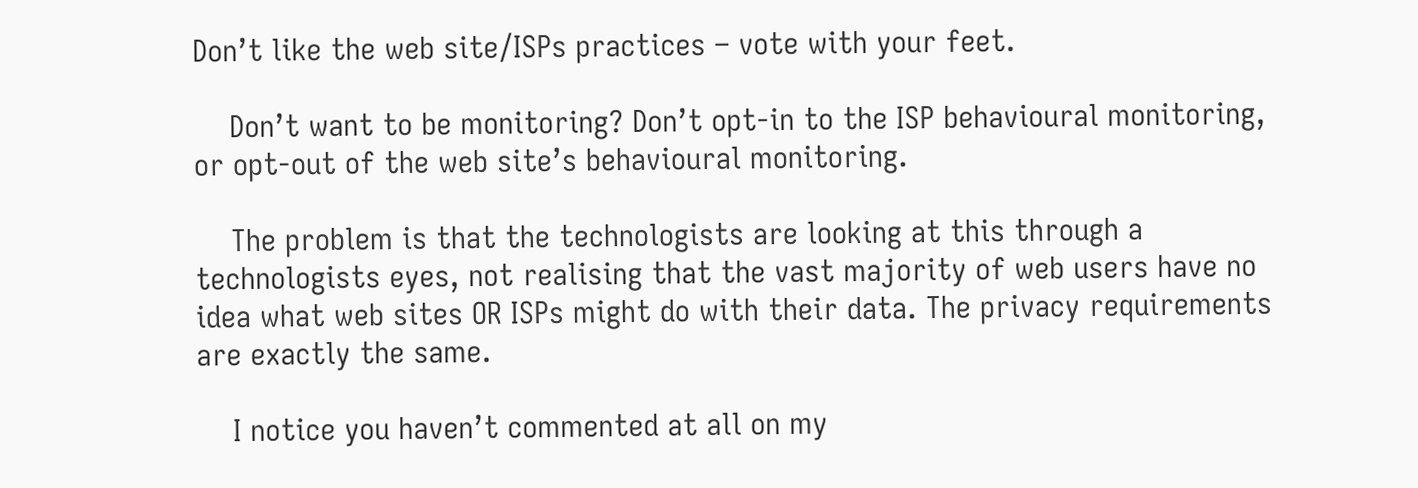Don’t like the web site/ISPs practices – vote with your feet.

    Don’t want to be monitoring? Don’t opt-in to the ISP behavioural monitoring, or opt-out of the web site’s behavioural monitoring.

    The problem is that the technologists are looking at this through a technologists eyes, not realising that the vast majority of web users have no idea what web sites OR ISPs might do with their data. The privacy requirements are exactly the same.

    I notice you haven’t commented at all on my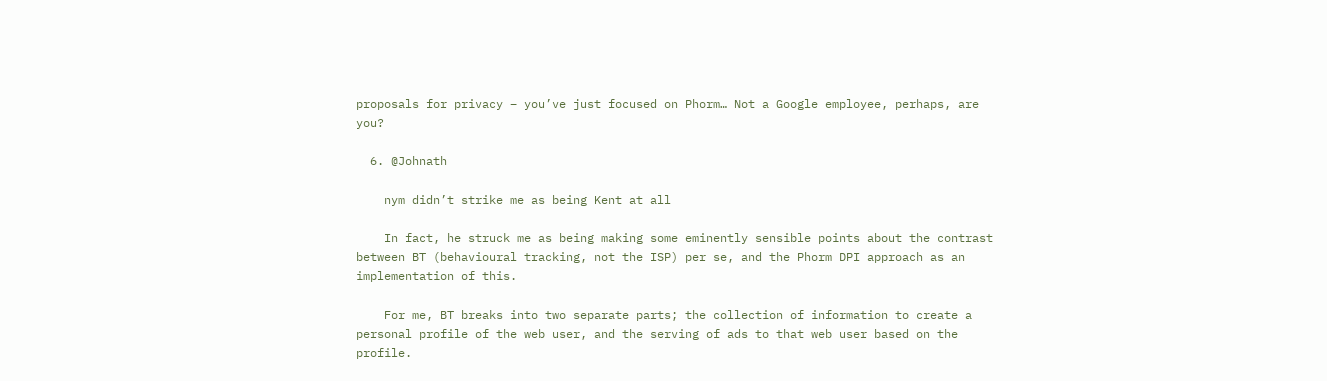proposals for privacy – you’ve just focused on Phorm… Not a Google employee, perhaps, are you?

  6. @Johnath

    nym didn’t strike me as being Kent at all

    In fact, he struck me as being making some eminently sensible points about the contrast between BT (behavioural tracking, not the ISP) per se, and the Phorm DPI approach as an implementation of this.

    For me, BT breaks into two separate parts; the collection of information to create a personal profile of the web user, and the serving of ads to that web user based on the profile.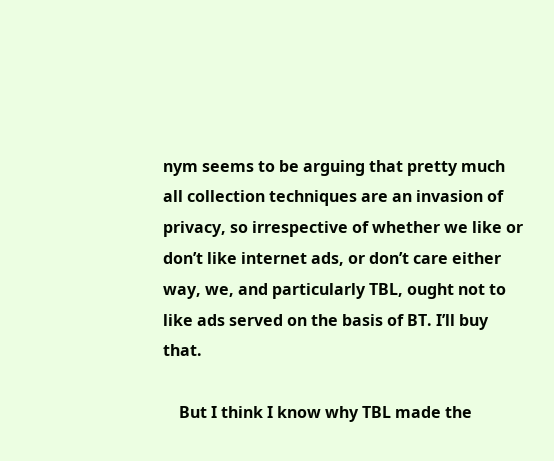nym seems to be arguing that pretty much all collection techniques are an invasion of privacy, so irrespective of whether we like or don’t like internet ads, or don’t care either way, we, and particularly TBL, ought not to like ads served on the basis of BT. I’ll buy that.

    But I think I know why TBL made the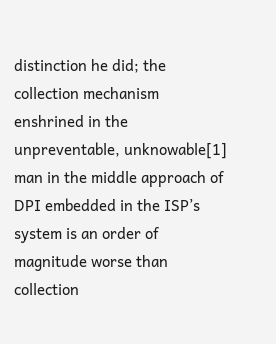distinction he did; the collection mechanism enshrined in the unpreventable, unknowable[1] man in the middle approach of DPI embedded in the ISP’s system is an order of magnitude worse than collection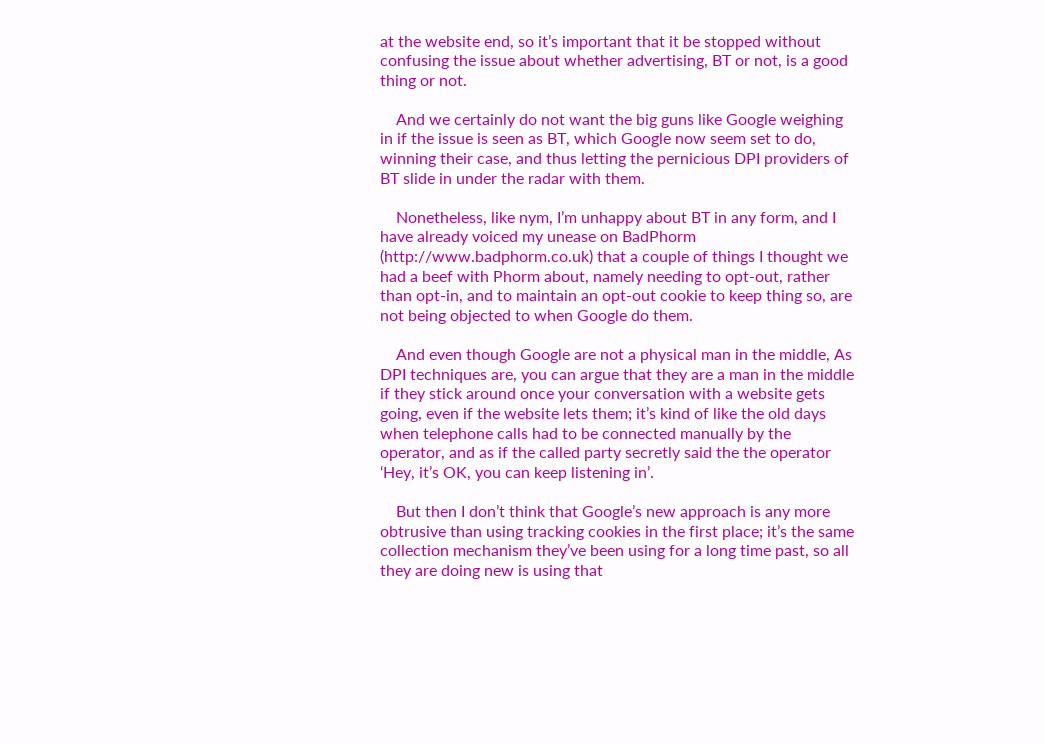at the website end, so it’s important that it be stopped without confusing the issue about whether advertising, BT or not, is a good thing or not.

    And we certainly do not want the big guns like Google weighing in if the issue is seen as BT, which Google now seem set to do, winning their case, and thus letting the pernicious DPI providers of BT slide in under the radar with them.

    Nonetheless, like nym, I’m unhappy about BT in any form, and I have already voiced my unease on BadPhorm (http://www.badphorm.co.uk) that a couple of things I thought we had a beef with Phorm about, namely needing to opt-out, rather than opt-in, and to maintain an opt-out cookie to keep thing so, are not being objected to when Google do them.

    And even though Google are not a physical man in the middle, As DPI techniques are, you can argue that they are a man in the middle if they stick around once your conversation with a website gets going, even if the website lets them; it’s kind of like the old days when telephone calls had to be connected manually by the operator, and as if the called party secretly said the the operator ‘Hey, it’s OK, you can keep listening in’.

    But then I don’t think that Google’s new approach is any more obtrusive than using tracking cookies in the first place; it’s the same collection mechanism they’ve been using for a long time past, so all they are doing new is using that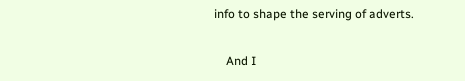info to shape the serving of adverts.

    And I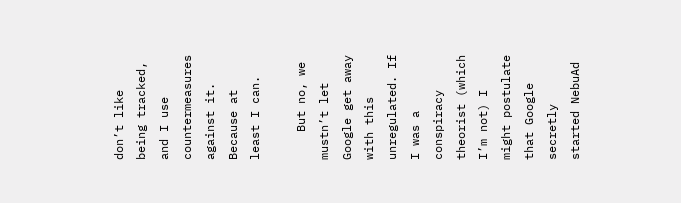don’t like being tracked, and I use countermeasures against it. Because at least I can.

    But no, we mustn’t let Google get away with this unregulated. If I was a conspiracy theorist (which I’m not) I might postulate that Google secretly started NebuAd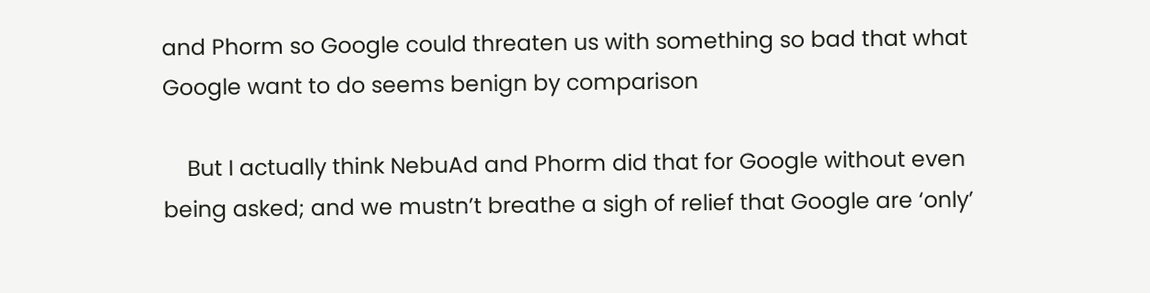and Phorm so Google could threaten us with something so bad that what Google want to do seems benign by comparison

    But I actually think NebuAd and Phorm did that for Google without even being asked; and we mustn’t breathe a sigh of relief that Google are ‘only’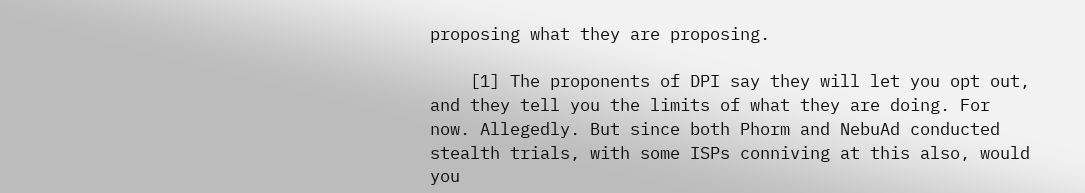proposing what they are proposing.

    [1] The proponents of DPI say they will let you opt out, and they tell you the limits of what they are doing. For now. Allegedly. But since both Phorm and NebuAd conducted stealth trials, with some ISPs conniving at this also, would you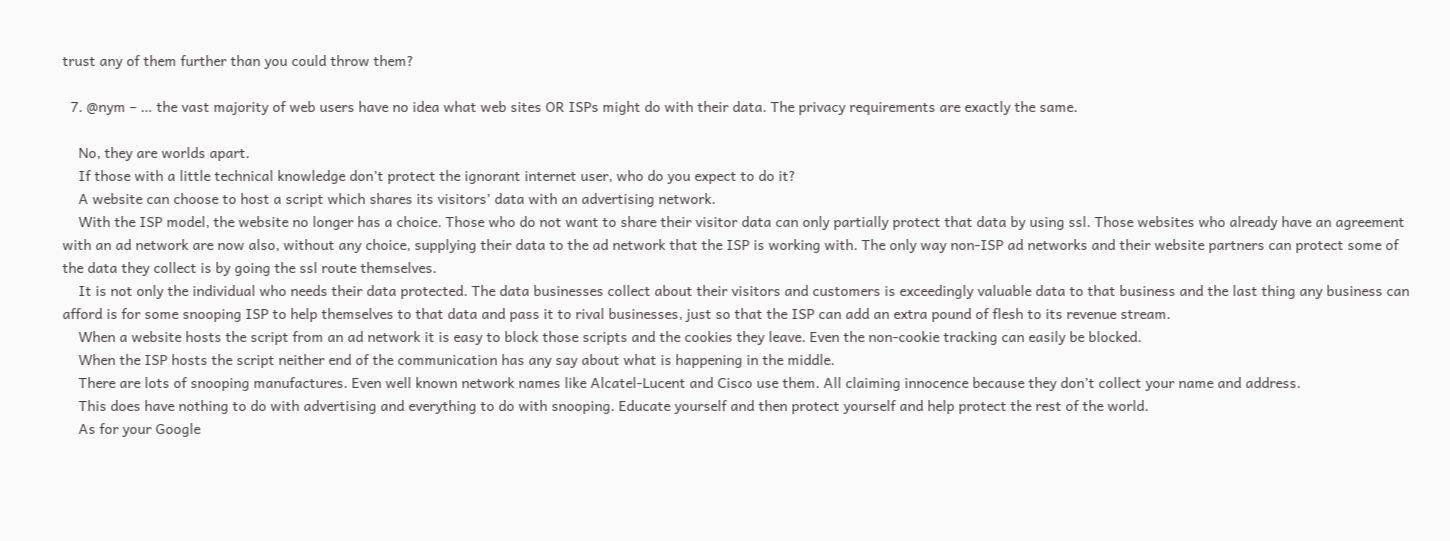trust any of them further than you could throw them?

  7. @nym – … the vast majority of web users have no idea what web sites OR ISPs might do with their data. The privacy requirements are exactly the same.

    No, they are worlds apart.
    If those with a little technical knowledge don’t protect the ignorant internet user, who do you expect to do it?
    A website can choose to host a script which shares its visitors’ data with an advertising network.
    With the ISP model, the website no longer has a choice. Those who do not want to share their visitor data can only partially protect that data by using ssl. Those websites who already have an agreement with an ad network are now also, without any choice, supplying their data to the ad network that the ISP is working with. The only way non-ISP ad networks and their website partners can protect some of the data they collect is by going the ssl route themselves.
    It is not only the individual who needs their data protected. The data businesses collect about their visitors and customers is exceedingly valuable data to that business and the last thing any business can afford is for some snooping ISP to help themselves to that data and pass it to rival businesses, just so that the ISP can add an extra pound of flesh to its revenue stream.
    When a website hosts the script from an ad network it is easy to block those scripts and the cookies they leave. Even the non-cookie tracking can easily be blocked.
    When the ISP hosts the script neither end of the communication has any say about what is happening in the middle.
    There are lots of snooping manufactures. Even well known network names like Alcatel-Lucent and Cisco use them. All claiming innocence because they don’t collect your name and address.
    This does have nothing to do with advertising and everything to do with snooping. Educate yourself and then protect yourself and help protect the rest of the world.
    As for your Google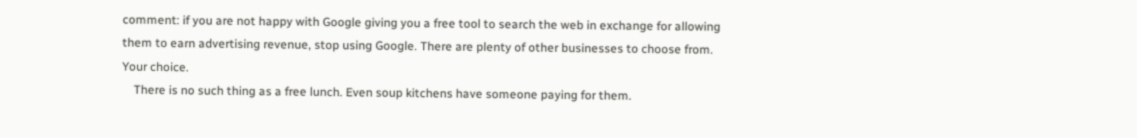comment: if you are not happy with Google giving you a free tool to search the web in exchange for allowing them to earn advertising revenue, stop using Google. There are plenty of other businesses to choose from. Your choice.
    There is no such thing as a free lunch. Even soup kitchens have someone paying for them.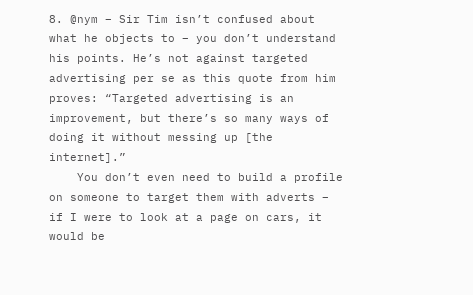8. @nym – Sir Tim isn’t confused about what he objects to – you don’t understand his points. He’s not against targeted advertising per se as this quote from him proves: “Targeted advertising is an improvement, but there’s so many ways of doing it without messing up [the internet].”
    You don’t even need to build a profile on someone to target them with adverts – if I were to look at a page on cars, it would be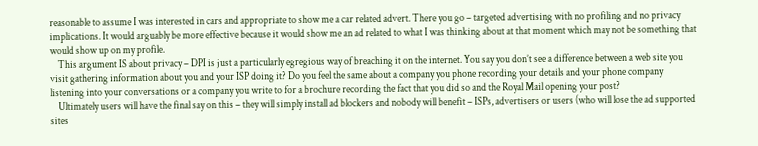reasonable to assume I was interested in cars and appropriate to show me a car related advert. There you go – targeted advertising with no profiling and no privacy implications. It would arguably be more effective because it would show me an ad related to what I was thinking about at that moment which may not be something that would show up on my profile.
    This argument IS about privacy – DPI is just a particularly egregious way of breaching it on the internet. You say you don’t see a difference between a web site you visit gathering information about you and your ISP doing it? Do you feel the same about a company you phone recording your details and your phone company listening into your conversations or a company you write to for a brochure recording the fact that you did so and the Royal Mail opening your post?
    Ultimately users will have the final say on this – they will simply install ad blockers and nobody will benefit – ISPs, advertisers or users (who will lose the ad supported sites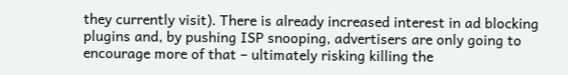they currently visit). There is already increased interest in ad blocking plugins and, by pushing ISP snooping, advertisers are only going to encourage more of that – ultimately risking killing the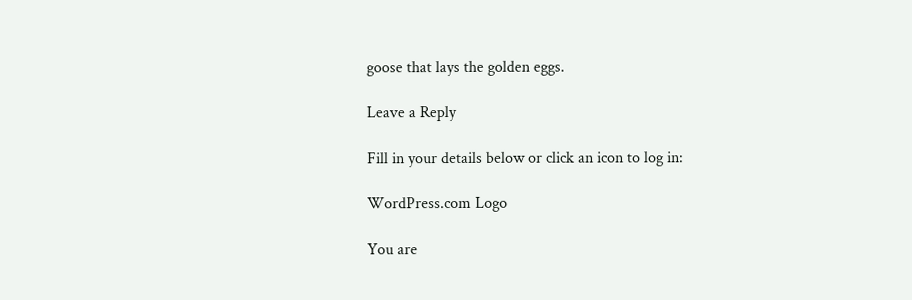goose that lays the golden eggs.

Leave a Reply

Fill in your details below or click an icon to log in:

WordPress.com Logo

You are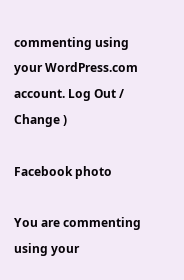commenting using your WordPress.com account. Log Out /  Change )

Facebook photo

You are commenting using your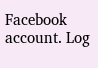Facebook account. Log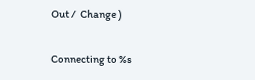Out /  Change )

Connecting to %s